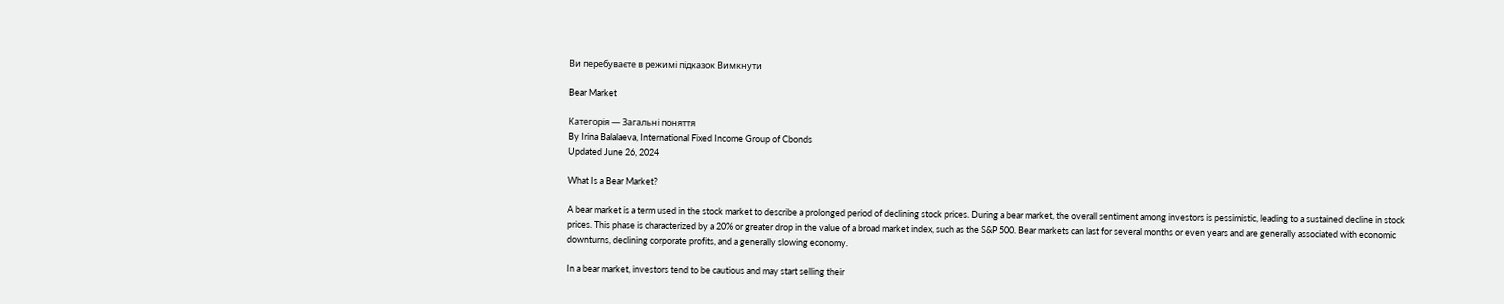Ви перебуваєте в режимі підказок Вимкнути

Bear Market

Категорія — Загальні поняття
By Irina Balalaeva, International Fixed Income Group of Cbonds
Updated June 26, 2024

What Is a Bear Market?

A bear market is a term used in the stock market to describe a prolonged period of declining stock prices. During a bear market, the overall sentiment among investors is pessimistic, leading to a sustained decline in stock prices. This phase is characterized by a 20% or greater drop in the value of a broad market index, such as the S&P 500. Bear markets can last for several months or even years and are generally associated with economic downturns, declining corporate profits, and a generally slowing economy.

In a bear market, investors tend to be cautious and may start selling their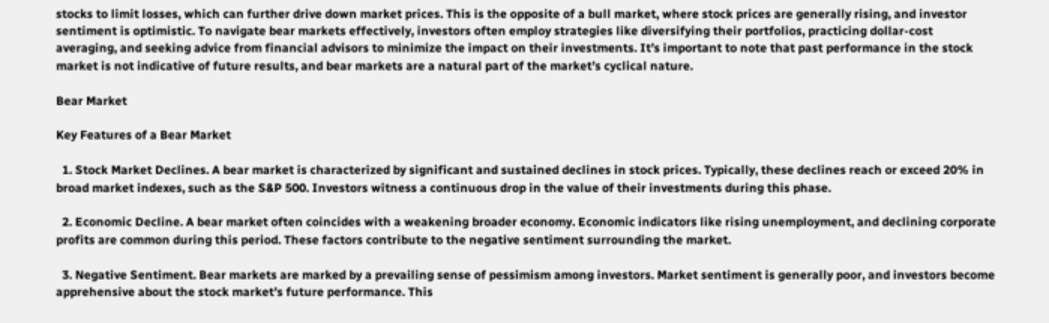stocks to limit losses, which can further drive down market prices. This is the opposite of a bull market, where stock prices are generally rising, and investor sentiment is optimistic. To navigate bear markets effectively, investors often employ strategies like diversifying their portfolios, practicing dollar-cost averaging, and seeking advice from financial advisors to minimize the impact on their investments. It’s important to note that past performance in the stock market is not indicative of future results, and bear markets are a natural part of the market’s cyclical nature.

Bear Market

Key Features of a Bear Market

  1. Stock Market Declines. A bear market is characterized by significant and sustained declines in stock prices. Typically, these declines reach or exceed 20% in broad market indexes, such as the S&P 500. Investors witness a continuous drop in the value of their investments during this phase.

  2. Economic Decline. A bear market often coincides with a weakening broader economy. Economic indicators like rising unemployment, and declining corporate profits are common during this period. These factors contribute to the negative sentiment surrounding the market.

  3. Negative Sentiment. Bear markets are marked by a prevailing sense of pessimism among investors. Market sentiment is generally poor, and investors become apprehensive about the stock market’s future performance. This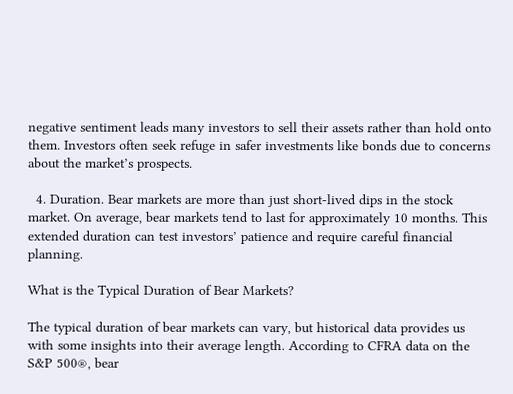negative sentiment leads many investors to sell their assets rather than hold onto them. Investors often seek refuge in safer investments like bonds due to concerns about the market’s prospects.

  4. Duration. Bear markets are more than just short-lived dips in the stock market. On average, bear markets tend to last for approximately 10 months. This extended duration can test investors’ patience and require careful financial planning.

What is the Typical Duration of Bear Markets?

The typical duration of bear markets can vary, but historical data provides us with some insights into their average length. According to CFRA data on the S&P 500®, bear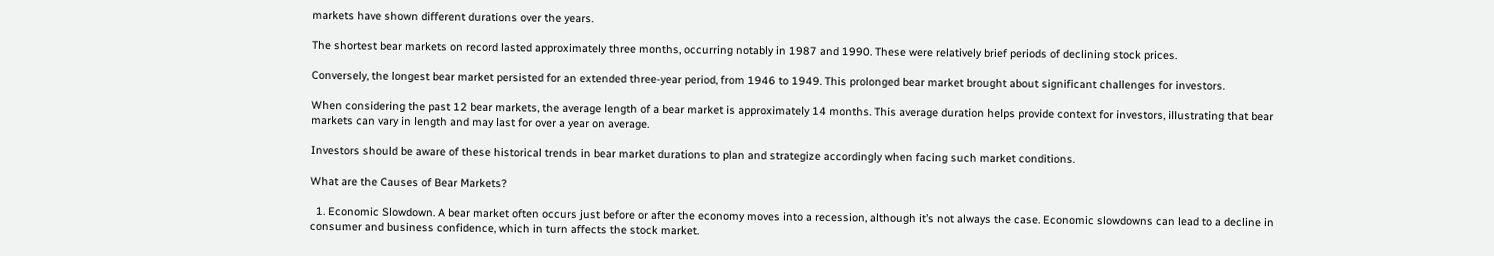markets have shown different durations over the years.

The shortest bear markets on record lasted approximately three months, occurring notably in 1987 and 1990. These were relatively brief periods of declining stock prices.

Conversely, the longest bear market persisted for an extended three-year period, from 1946 to 1949. This prolonged bear market brought about significant challenges for investors.

When considering the past 12 bear markets, the average length of a bear market is approximately 14 months. This average duration helps provide context for investors, illustrating that bear markets can vary in length and may last for over a year on average.

Investors should be aware of these historical trends in bear market durations to plan and strategize accordingly when facing such market conditions.

What are the Causes of Bear Markets?

  1. Economic Slowdown. A bear market often occurs just before or after the economy moves into a recession, although it’s not always the case. Economic slowdowns can lead to a decline in consumer and business confidence, which in turn affects the stock market.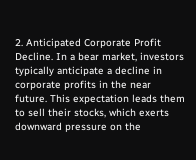2. Anticipated Corporate Profit Decline. In a bear market, investors typically anticipate a decline in corporate profits in the near future. This expectation leads them to sell their stocks, which exerts downward pressure on the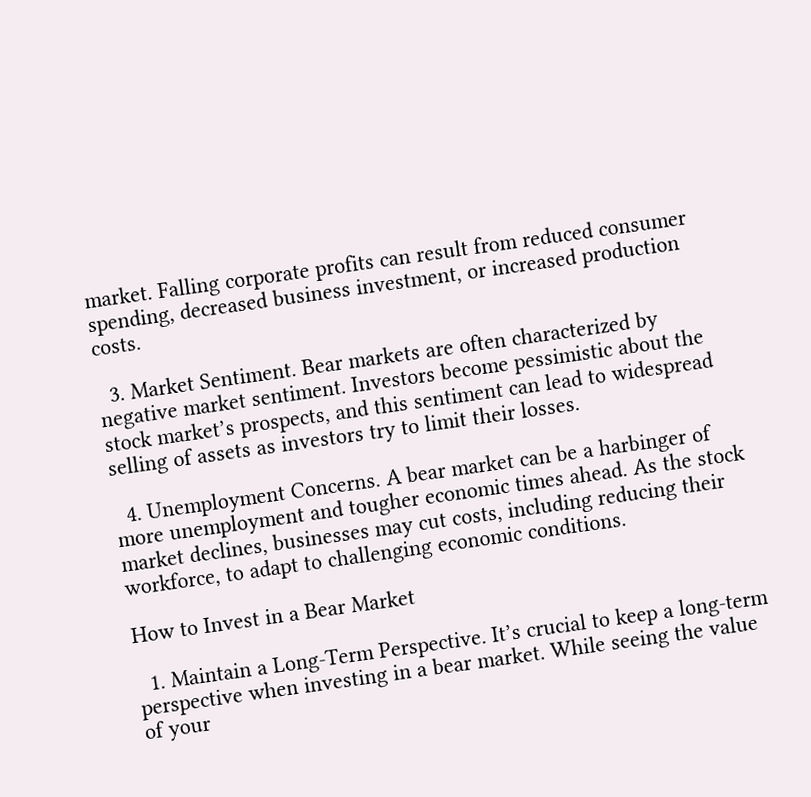market. Falling corporate profits can result from reduced consumer spending, decreased business investment, or increased production costs.

  3. Market Sentiment. Bear markets are often characterized by negative market sentiment. Investors become pessimistic about the stock market’s prospects, and this sentiment can lead to widespread selling of assets as investors try to limit their losses.

  4. Unemployment Concerns. A bear market can be a harbinger of more unemployment and tougher economic times ahead. As the stock market declines, businesses may cut costs, including reducing their workforce, to adapt to challenging economic conditions.

How to Invest in a Bear Market

  1. Maintain a Long-Term Perspective. It’s crucial to keep a long-term perspective when investing in a bear market. While seeing the value of your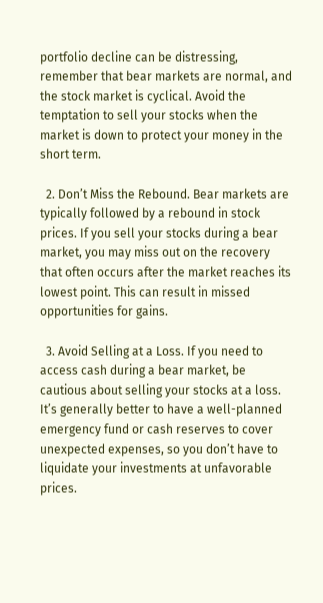portfolio decline can be distressing, remember that bear markets are normal, and the stock market is cyclical. Avoid the temptation to sell your stocks when the market is down to protect your money in the short term.

  2. Don’t Miss the Rebound. Bear markets are typically followed by a rebound in stock prices. If you sell your stocks during a bear market, you may miss out on the recovery that often occurs after the market reaches its lowest point. This can result in missed opportunities for gains.

  3. Avoid Selling at a Loss. If you need to access cash during a bear market, be cautious about selling your stocks at a loss. It’s generally better to have a well-planned emergency fund or cash reserves to cover unexpected expenses, so you don’t have to liquidate your investments at unfavorable prices.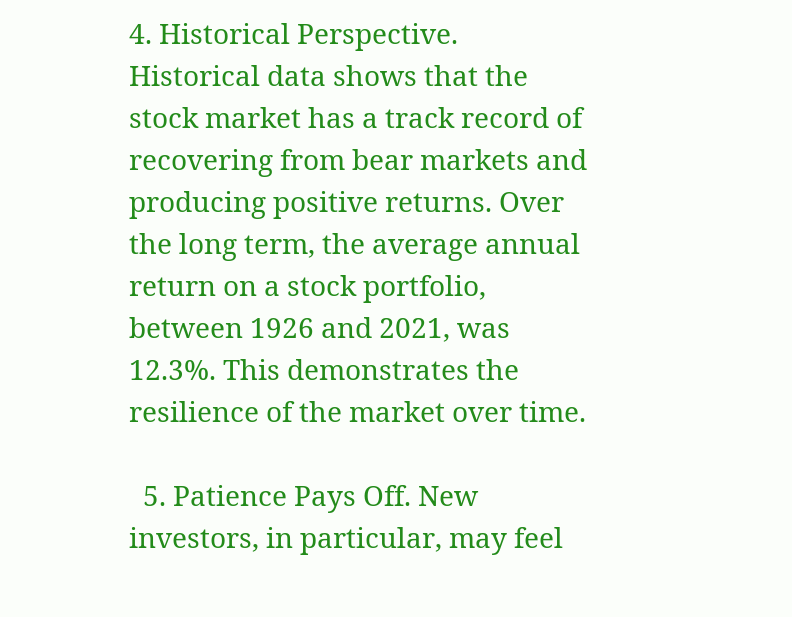4. Historical Perspective. Historical data shows that the stock market has a track record of recovering from bear markets and producing positive returns. Over the long term, the average annual return on a stock portfolio, between 1926 and 2021, was 12.3%. This demonstrates the resilience of the market over time.

  5. Patience Pays Off. New investors, in particular, may feel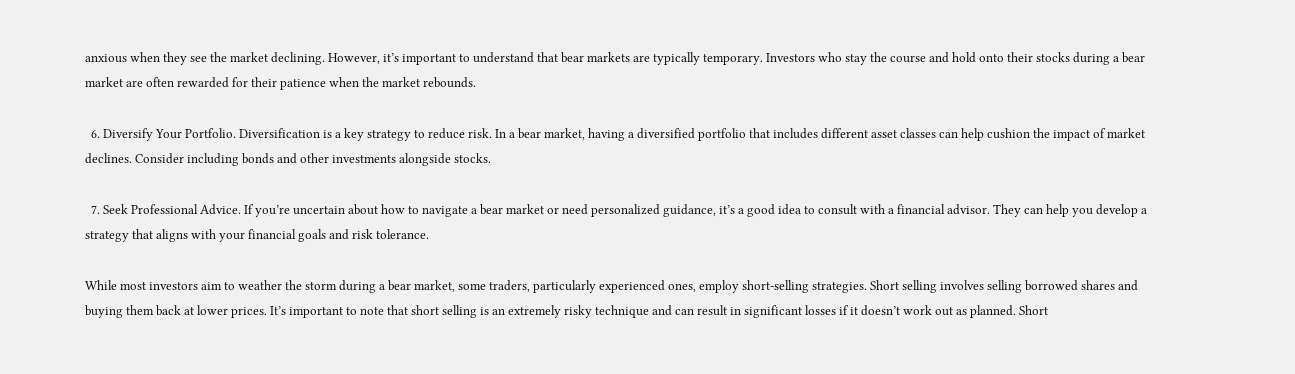anxious when they see the market declining. However, it’s important to understand that bear markets are typically temporary. Investors who stay the course and hold onto their stocks during a bear market are often rewarded for their patience when the market rebounds.

  6. Diversify Your Portfolio. Diversification is a key strategy to reduce risk. In a bear market, having a diversified portfolio that includes different asset classes can help cushion the impact of market declines. Consider including bonds and other investments alongside stocks.

  7. Seek Professional Advice. If you’re uncertain about how to navigate a bear market or need personalized guidance, it’s a good idea to consult with a financial advisor. They can help you develop a strategy that aligns with your financial goals and risk tolerance.

While most investors aim to weather the storm during a bear market, some traders, particularly experienced ones, employ short-selling strategies. Short selling involves selling borrowed shares and buying them back at lower prices. It’s important to note that short selling is an extremely risky technique and can result in significant losses if it doesn’t work out as planned. Short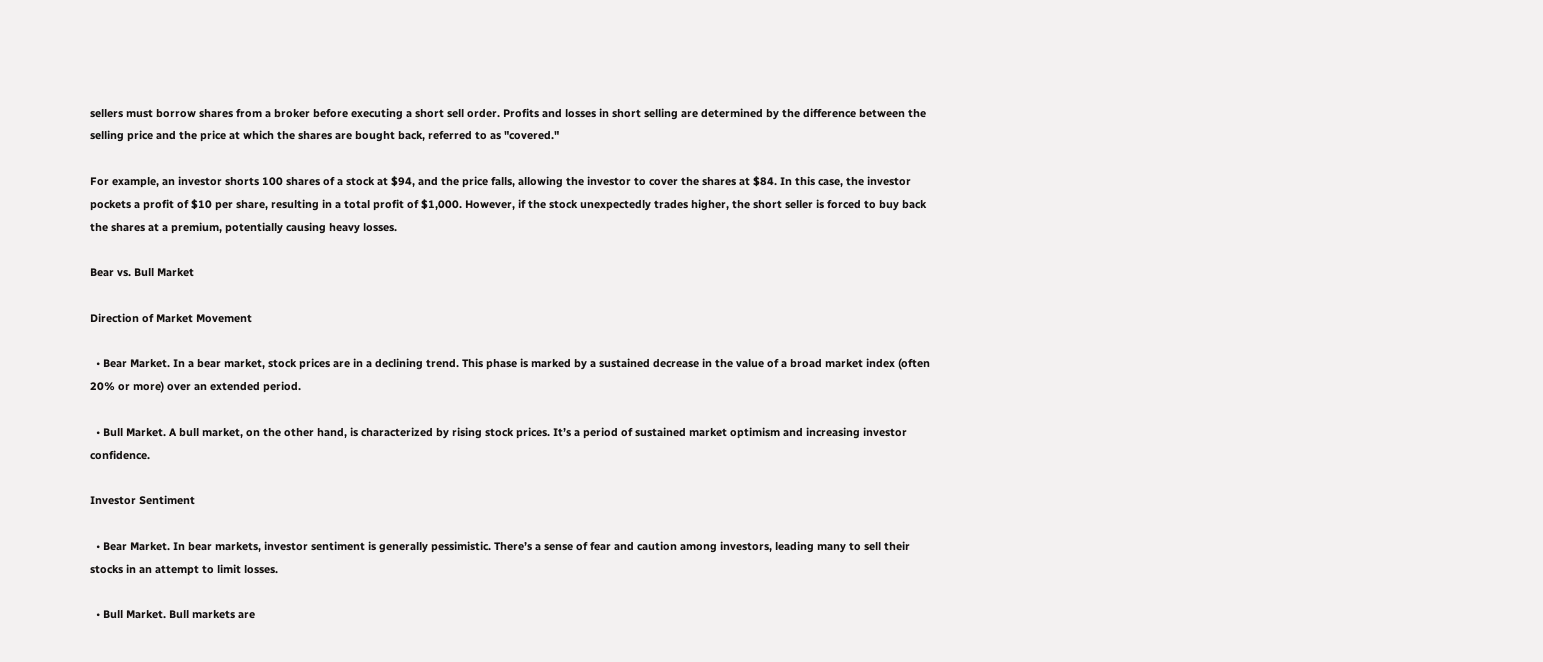sellers must borrow shares from a broker before executing a short sell order. Profits and losses in short selling are determined by the difference between the selling price and the price at which the shares are bought back, referred to as "covered."

For example, an investor shorts 100 shares of a stock at $94, and the price falls, allowing the investor to cover the shares at $84. In this case, the investor pockets a profit of $10 per share, resulting in a total profit of $1,000. However, if the stock unexpectedly trades higher, the short seller is forced to buy back the shares at a premium, potentially causing heavy losses.

Bear vs. Bull Market

Direction of Market Movement

  • Bear Market. In a bear market, stock prices are in a declining trend. This phase is marked by a sustained decrease in the value of a broad market index (often 20% or more) over an extended period.

  • Bull Market. A bull market, on the other hand, is characterized by rising stock prices. It’s a period of sustained market optimism and increasing investor confidence.

Investor Sentiment

  • Bear Market. In bear markets, investor sentiment is generally pessimistic. There’s a sense of fear and caution among investors, leading many to sell their stocks in an attempt to limit losses.

  • Bull Market. Bull markets are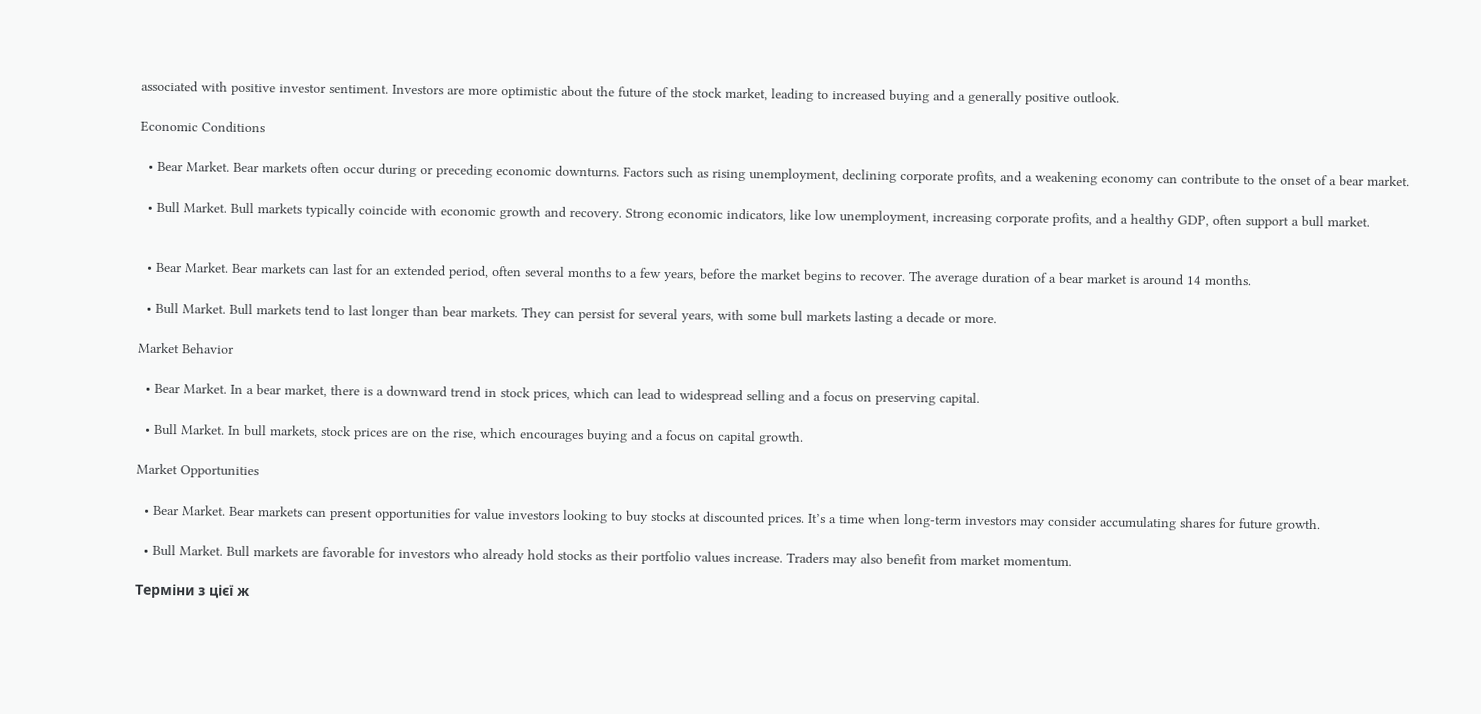associated with positive investor sentiment. Investors are more optimistic about the future of the stock market, leading to increased buying and a generally positive outlook.

Economic Conditions

  • Bear Market. Bear markets often occur during or preceding economic downturns. Factors such as rising unemployment, declining corporate profits, and a weakening economy can contribute to the onset of a bear market.

  • Bull Market. Bull markets typically coincide with economic growth and recovery. Strong economic indicators, like low unemployment, increasing corporate profits, and a healthy GDP, often support a bull market.


  • Bear Market. Bear markets can last for an extended period, often several months to a few years, before the market begins to recover. The average duration of a bear market is around 14 months.

  • Bull Market. Bull markets tend to last longer than bear markets. They can persist for several years, with some bull markets lasting a decade or more.

Market Behavior

  • Bear Market. In a bear market, there is a downward trend in stock prices, which can lead to widespread selling and a focus on preserving capital.

  • Bull Market. In bull markets, stock prices are on the rise, which encourages buying and a focus on capital growth.

Market Opportunities

  • Bear Market. Bear markets can present opportunities for value investors looking to buy stocks at discounted prices. It’s a time when long-term investors may consider accumulating shares for future growth.

  • Bull Market. Bull markets are favorable for investors who already hold stocks as their portfolio values increase. Traders may also benefit from market momentum.

Терміни з цієї ж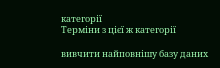категорії
Терміни з цієї ж категорії

вивчити найповнішу базу даних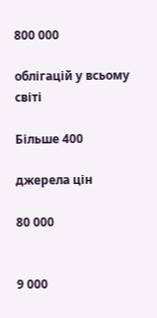800 000

облігацій у всьому світі

Більше 400

джерела цін

80 000


9 000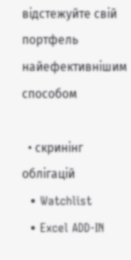відстежуйте свій портфель найефективнішим способом

  • скринінг облігацій
  • Watchlist
  • Excel ADD-IN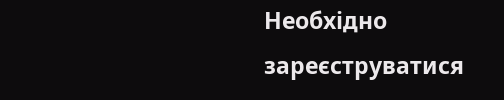Необхідно зареєструватися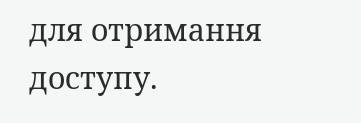для отримання доступу.